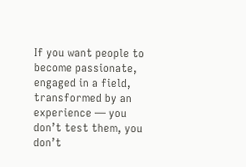If you want people to become passionate, engaged in a field, transformed by an experience — you don’t test them, you don’t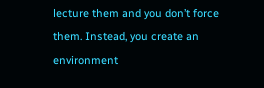lecture them and you don’t force them. Instead, you create an environment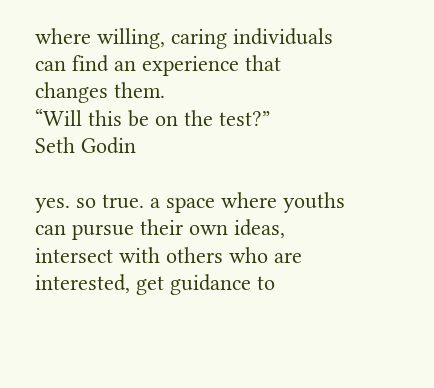where willing, caring individuals can find an experience that changes them.
“Will this be on the test?”
Seth Godin

yes. so true. a space where youths can pursue their own ideas, intersect with others who are interested, get guidance to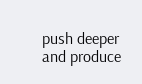push deeper and produce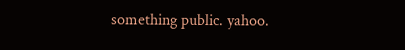something public. yahoo.